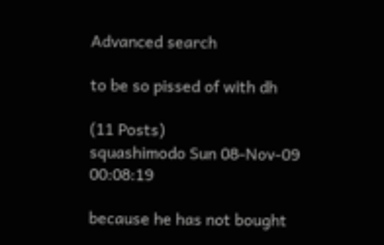Advanced search

to be so pissed of with dh

(11 Posts)
squashimodo Sun 08-Nov-09 00:08:19

because he has not bought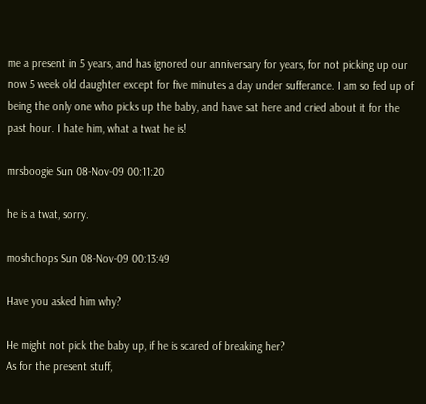me a present in 5 years, and has ignored our anniversary for years, for not picking up our now 5 week old daughter except for five minutes a day under sufferance. I am so fed up of being the only one who picks up the baby, and have sat here and cried about it for the past hour. I hate him, what a twat he is!

mrsboogie Sun 08-Nov-09 00:11:20

he is a twat, sorry.

moshchops Sun 08-Nov-09 00:13:49

Have you asked him why?

He might not pick the baby up, if he is scared of breaking her?
As for the present stuff,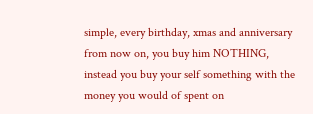simple, every birthday, xmas and anniversary from now on, you buy him NOTHING, instead you buy your self something with the money you would of spent on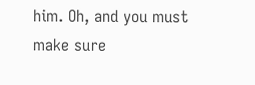him. Oh, and you must make sure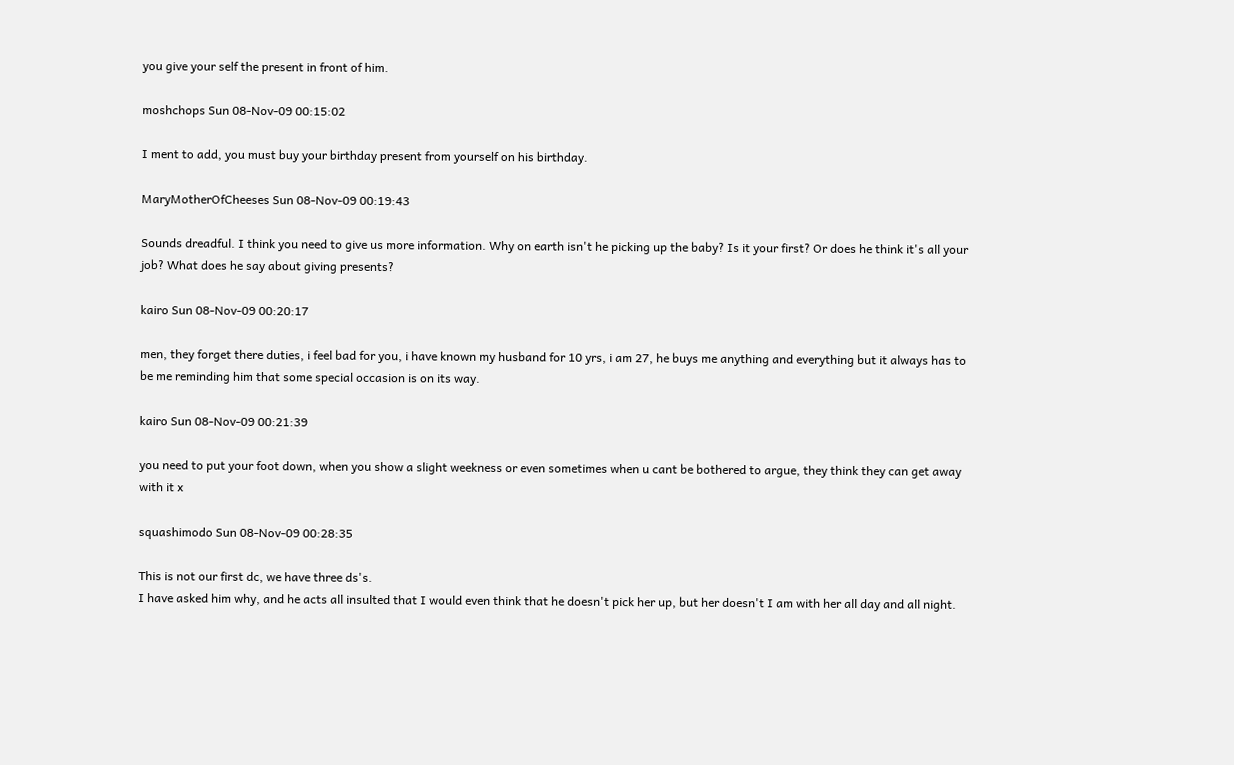you give your self the present in front of him.

moshchops Sun 08-Nov-09 00:15:02

I ment to add, you must buy your birthday present from yourself on his birthday.

MaryMotherOfCheeses Sun 08-Nov-09 00:19:43

Sounds dreadful. I think you need to give us more information. Why on earth isn't he picking up the baby? Is it your first? Or does he think it's all your job? What does he say about giving presents?

kairo Sun 08-Nov-09 00:20:17

men, they forget there duties, i feel bad for you, i have known my husband for 10 yrs, i am 27, he buys me anything and everything but it always has to be me reminding him that some special occasion is on its way.

kairo Sun 08-Nov-09 00:21:39

you need to put your foot down, when you show a slight weekness or even sometimes when u cant be bothered to argue, they think they can get away with it x

squashimodo Sun 08-Nov-09 00:28:35

This is not our first dc, we have three ds's.
I have asked him why, and he acts all insulted that I would even think that he doesn't pick her up, but her doesn't I am with her all day and all night.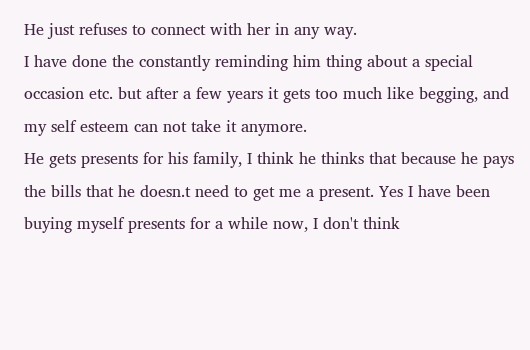He just refuses to connect with her in any way.
I have done the constantly reminding him thing about a special occasion etc. but after a few years it gets too much like begging, and my self esteem can not take it anymore.
He gets presents for his family, I think he thinks that because he pays the bills that he doesn.t need to get me a present. Yes I have been buying myself presents for a while now, I don't think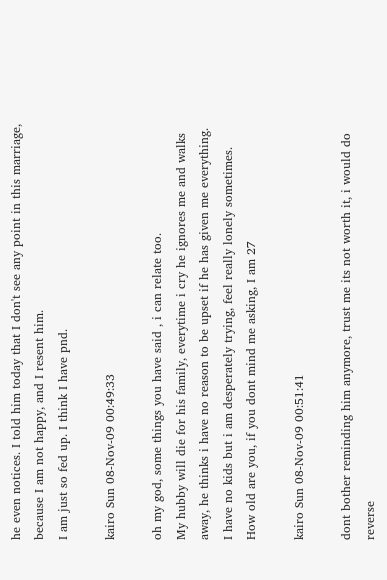he even notices. I told him today that I don't see any point in this marriage, because I am not happy, and I resent him.
I am just so fed up. I think I have pnd.

kairo Sun 08-Nov-09 00:49:33

oh my god, some things you have said , i can relate too.
My hubby will die for his family, everytime i cry he ignores me and walks away, he thinks i have no reason to be upset if he has given me everything.
I have no kids but i am desperately trying, feel really lonely sometimes. How old are you, if you dont mind me asking, I am 27

kairo Sun 08-Nov-09 00:51:41

dont bother reminding him anymore, trust me its not worth it, i would do reverse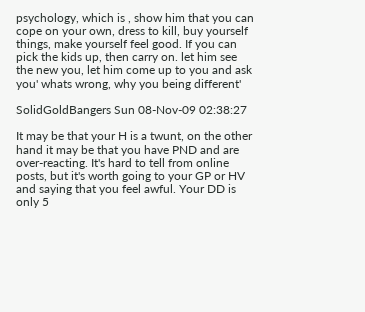psychology, which is , show him that you can cope on your own, dress to kill, buy yourself things, make yourself feel good. If you can pick the kids up, then carry on. let him see the new you, let him come up to you and ask you' whats wrong, why you being different'

SolidGoldBangers Sun 08-Nov-09 02:38:27

It may be that your H is a twunt, on the other hand it may be that you have PND and are over-reacting. It's hard to tell from online posts, but it's worth going to your GP or HV and saying that you feel awful. Your DD is only 5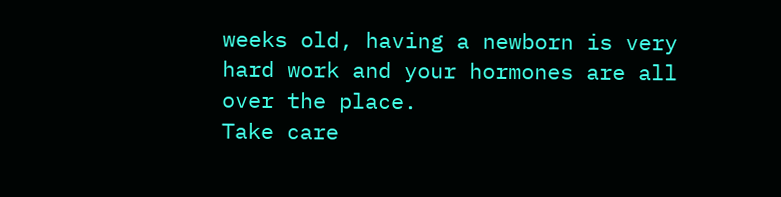weeks old, having a newborn is very hard work and your hormones are all over the place.
Take care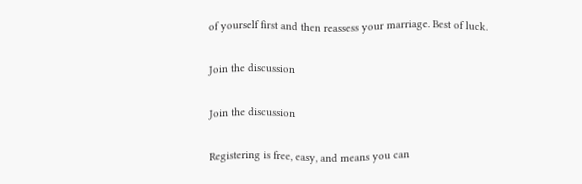of yourself first and then reassess your marriage. Best of luck.

Join the discussion

Join the discussion

Registering is free, easy, and means you can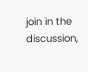join in the discussion,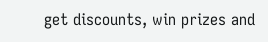get discounts, win prizes and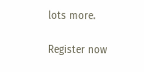lots more.

Register now